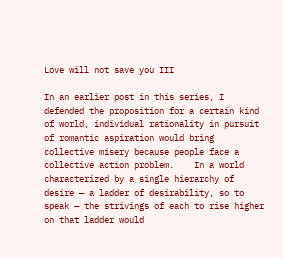Love will not save you III

In an earlier post in this series, I defended the proposition for a certain kind of world, individual rationality in pursuit of romantic aspiration would bring collective misery because people face a collective action problem.    In a world characterized by a single hierarchy of desire — a ladder of desirability, so to speak — the strivings of each to rise higher on that ladder would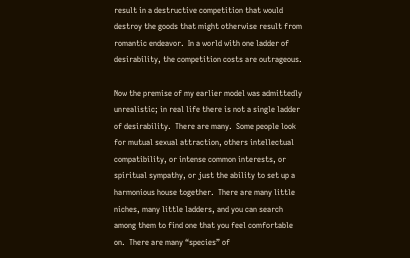result in a destructive competition that would destroy the goods that might otherwise result from romantic endeavor.  In a world with one ladder of desirability, the competition costs are outrageous.

Now the premise of my earlier model was admittedly unrealistic; in real life there is not a single ladder of desirability.  There are many.  Some people look for mutual sexual attraction, others intellectual compatibility, or intense common interests, or spiritual sympathy, or just the ability to set up a harmonious house together.  There are many little niches, many little ladders, and you can search among them to find one that you feel comfortable on.  There are many “species” of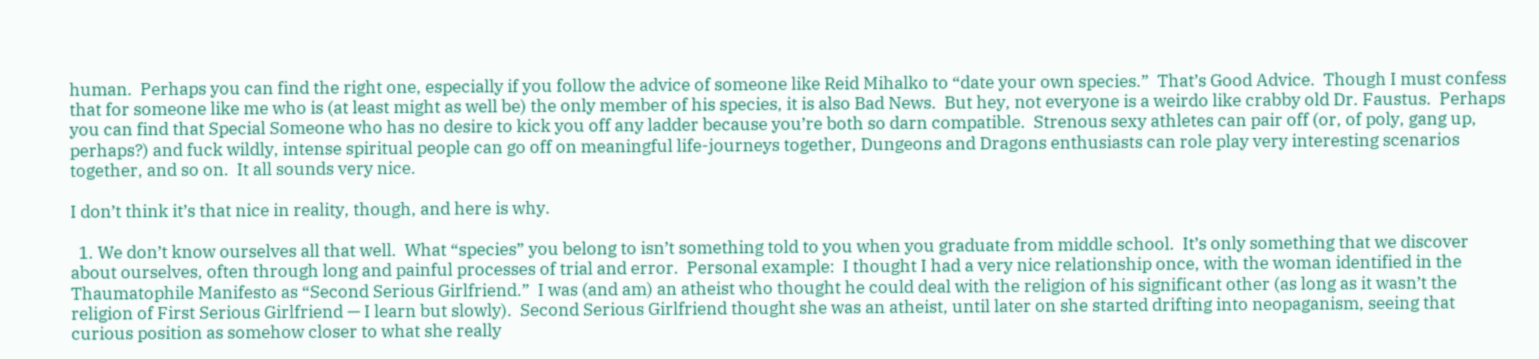human.  Perhaps you can find the right one, especially if you follow the advice of someone like Reid Mihalko to “date your own species.”  That’s Good Advice.  Though I must confess that for someone like me who is (at least might as well be) the only member of his species, it is also Bad News.  But hey, not everyone is a weirdo like crabby old Dr. Faustus.  Perhaps you can find that Special Someone who has no desire to kick you off any ladder because you’re both so darn compatible.  Strenous sexy athletes can pair off (or, of poly, gang up, perhaps?) and fuck wildly, intense spiritual people can go off on meaningful life-journeys together, Dungeons and Dragons enthusiasts can role play very interesting scenarios together, and so on.  It all sounds very nice.

I don’t think it’s that nice in reality, though, and here is why.

  1. We don’t know ourselves all that well.  What “species” you belong to isn’t something told to you when you graduate from middle school.  It’s only something that we discover about ourselves, often through long and painful processes of trial and error.  Personal example:  I thought I had a very nice relationship once, with the woman identified in the Thaumatophile Manifesto as “Second Serious Girlfriend.”  I was (and am) an atheist who thought he could deal with the religion of his significant other (as long as it wasn’t the religion of First Serious Girlfriend — I learn but slowly).  Second Serious Girlfriend thought she was an atheist, until later on she started drifting into neopaganism, seeing that curious position as somehow closer to what she really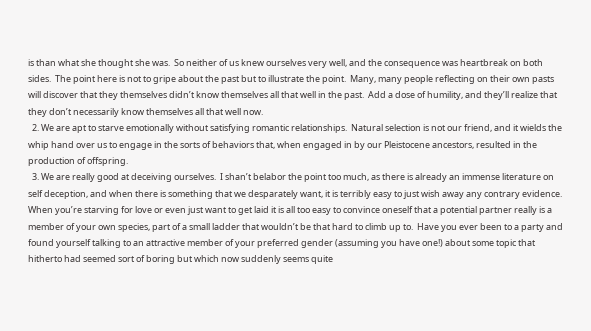is than what she thought she was.  So neither of us knew ourselves very well, and the consequence was heartbreak on both sides.  The point here is not to gripe about the past but to illustrate the point.  Many, many people reflecting on their own pasts will discover that they themselves didn’t know themselves all that well in the past.  Add a dose of humility, and they’ll realize that they don’t necessarily know themselves all that well now.
  2. We are apt to starve emotionally without satisfying romantic relationships.  Natural selection is not our friend, and it wields the whip hand over us to engage in the sorts of behaviors that, when engaged in by our Pleistocene ancestors, resulted in the production of offspring.
  3. We are really good at deceiving ourselves.  I shan’t belabor the point too much, as there is already an immense literature on self deception, and when there is something that we desparately want, it is terribly easy to just wish away any contrary evidence.  When you’re starving for love or even just want to get laid it is all too easy to convince oneself that a potential partner really is a member of your own species, part of a small ladder that wouldn’t be that hard to climb up to.  Have you ever been to a party and found yourself talking to an attractive member of your preferred gender (assuming you have one!) about some topic that hitherto had seemed sort of boring but which now suddenly seems quite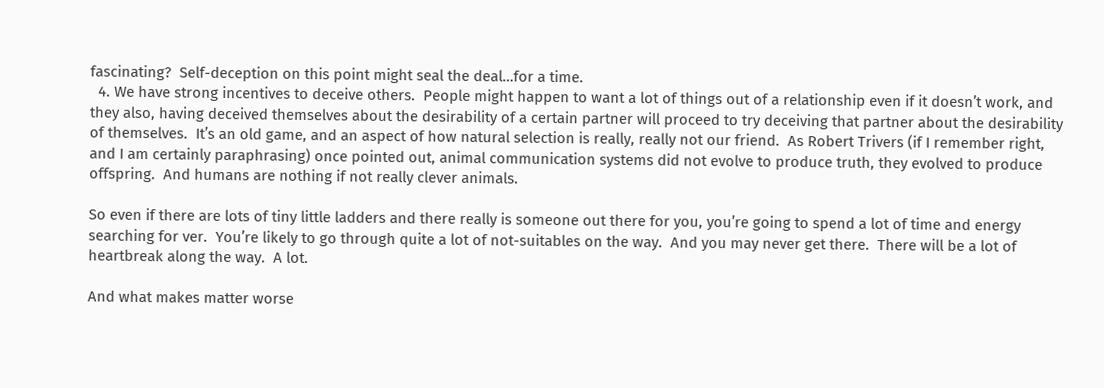fascinating?  Self-deception on this point might seal the deal…for a time.
  4. We have strong incentives to deceive others.  People might happen to want a lot of things out of a relationship even if it doesn’t work, and they also, having deceived themselves about the desirability of a certain partner will proceed to try deceiving that partner about the desirability of themselves.  It’s an old game, and an aspect of how natural selection is really, really not our friend.  As Robert Trivers (if I remember right, and I am certainly paraphrasing) once pointed out, animal communication systems did not evolve to produce truth, they evolved to produce offspring.  And humans are nothing if not really clever animals.

So even if there are lots of tiny little ladders and there really is someone out there for you, you’re going to spend a lot of time and energy searching for ver.  You’re likely to go through quite a lot of not-suitables on the way.  And you may never get there.  There will be a lot of heartbreak along the way.  A lot.

And what makes matter worse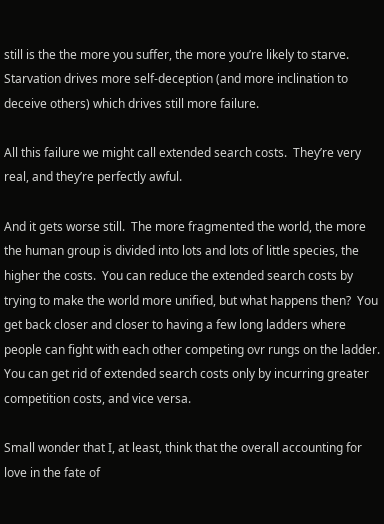still is the the more you suffer, the more you’re likely to starve.  Starvation drives more self-deception (and more inclination to deceive others) which drives still more failure.

All this failure we might call extended search costs.  They’re very real, and they’re perfectly awful.

And it gets worse still.  The more fragmented the world, the more the human group is divided into lots and lots of little species, the higher the costs.  You can reduce the extended search costs by trying to make the world more unified, but what happens then?  You get back closer and closer to having a few long ladders where people can fight with each other competing ovr rungs on the ladder.  You can get rid of extended search costs only by incurring greater competition costs, and vice versa.

Small wonder that I, at least, think that the overall accounting for love in the fate of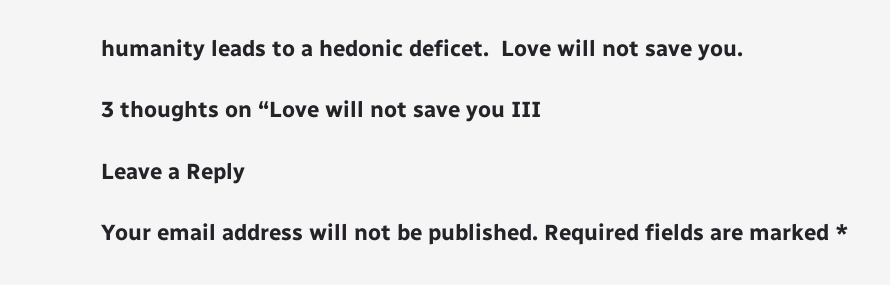humanity leads to a hedonic deficet.  Love will not save you.

3 thoughts on “Love will not save you III

Leave a Reply

Your email address will not be published. Required fields are marked *